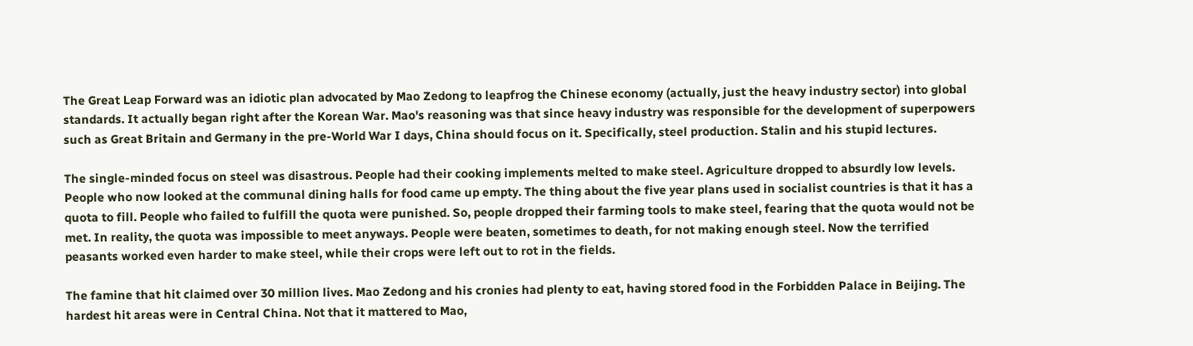The Great Leap Forward was an idiotic plan advocated by Mao Zedong to leapfrog the Chinese economy (actually, just the heavy industry sector) into global standards. It actually began right after the Korean War. Mao's reasoning was that since heavy industry was responsible for the development of superpowers such as Great Britain and Germany in the pre-World War I days, China should focus on it. Specifically, steel production. Stalin and his stupid lectures.

The single-minded focus on steel was disastrous. People had their cooking implements melted to make steel. Agriculture dropped to absurdly low levels. People who now looked at the communal dining halls for food came up empty. The thing about the five year plans used in socialist countries is that it has a quota to fill. People who failed to fulfill the quota were punished. So, people dropped their farming tools to make steel, fearing that the quota would not be met. In reality, the quota was impossible to meet anyways. People were beaten, sometimes to death, for not making enough steel. Now the terrified peasants worked even harder to make steel, while their crops were left out to rot in the fields.

The famine that hit claimed over 30 million lives. Mao Zedong and his cronies had plenty to eat, having stored food in the Forbidden Palace in Beijing. The hardest hit areas were in Central China. Not that it mattered to Mao,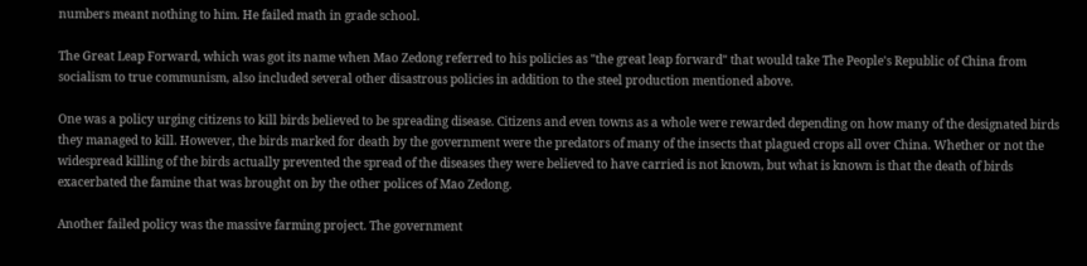numbers meant nothing to him. He failed math in grade school.

The Great Leap Forward, which was got its name when Mao Zedong referred to his policies as "the great leap forward" that would take The People's Republic of China from socialism to true communism, also included several other disastrous policies in addition to the steel production mentioned above.

One was a policy urging citizens to kill birds believed to be spreading disease. Citizens and even towns as a whole were rewarded depending on how many of the designated birds they managed to kill. However, the birds marked for death by the government were the predators of many of the insects that plagued crops all over China. Whether or not the widespread killing of the birds actually prevented the spread of the diseases they were believed to have carried is not known, but what is known is that the death of birds exacerbated the famine that was brought on by the other polices of Mao Zedong.

Another failed policy was the massive farming project. The government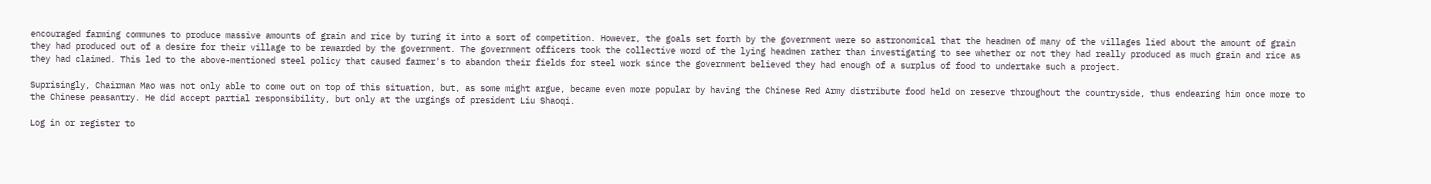encouraged farming communes to produce massive amounts of grain and rice by turing it into a sort of competition. However, the goals set forth by the government were so astronomical that the headmen of many of the villages lied about the amount of grain they had produced out of a desire for their village to be rewarded by the government. The government officers took the collective word of the lying headmen rather than investigating to see whether or not they had really produced as much grain and rice as they had claimed. This led to the above-mentioned steel policy that caused farmer's to abandon their fields for steel work since the government believed they had enough of a surplus of food to undertake such a project.

Suprisingly, Chairman Mao was not only able to come out on top of this situation, but, as some might argue, became even more popular by having the Chinese Red Army distribute food held on reserve throughout the countryside, thus endearing him once more to the Chinese peasantry. He did accept partial responsibility, but only at the urgings of president Liu Shaoqi.

Log in or register to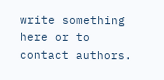write something here or to contact authors.